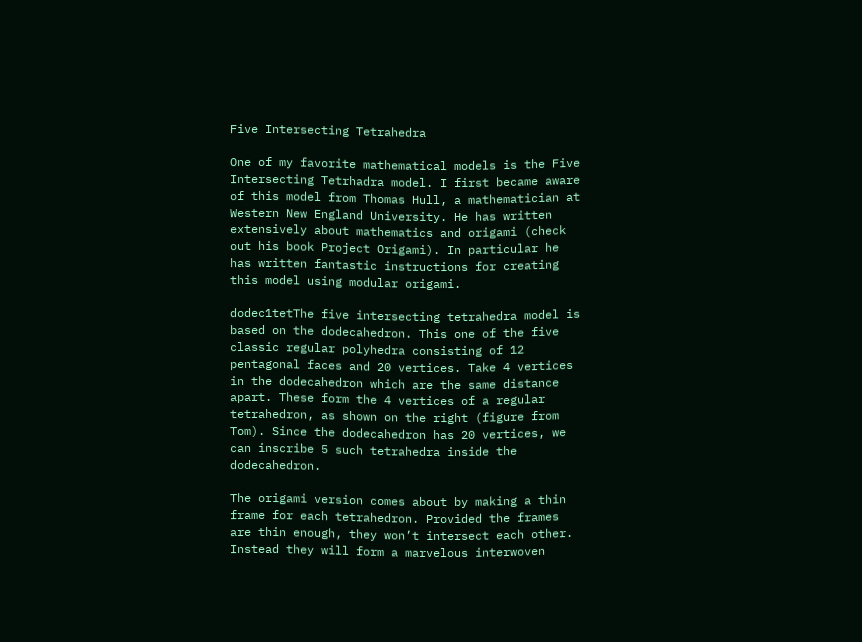Five Intersecting Tetrahedra

One of my favorite mathematical models is the Five Intersecting Tetrhadra model. I first became aware of this model from Thomas Hull, a mathematician at Western New England University. He has written extensively about mathematics and origami (check out his book Project Origami). In particular he has written fantastic instructions for creating this model using modular origami.

dodec1tetThe five intersecting tetrahedra model is based on the dodecahedron. This one of the five classic regular polyhedra consisting of 12 pentagonal faces and 20 vertices. Take 4 vertices in the dodecahedron which are the same distance apart. These form the 4 vertices of a regular tetrahedron, as shown on the right (figure from Tom). Since the dodecahedron has 20 vertices, we can inscribe 5 such tetrahedra inside the dodecahedron.

The origami version comes about by making a thin frame for each tetrahedron. Provided the frames are thin enough, they won’t intersect each other. Instead they will form a marvelous interwoven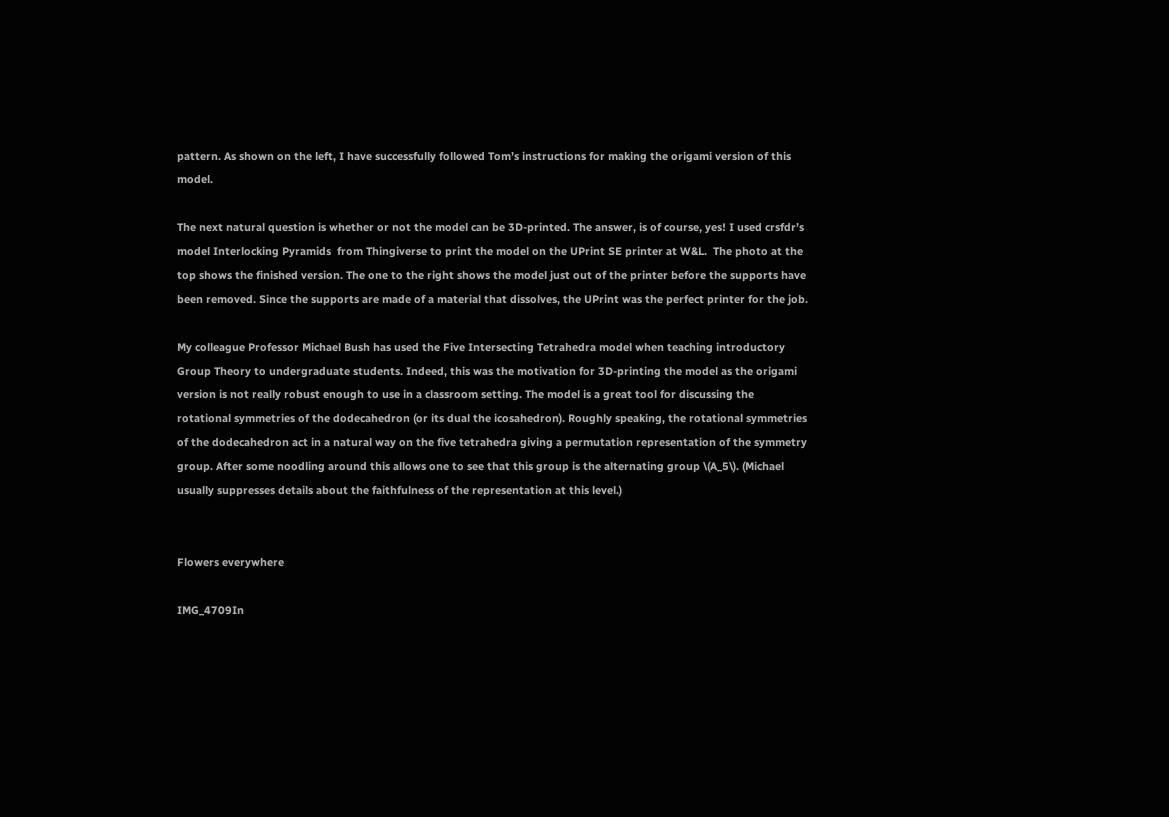pattern. As shown on the left, I have successfully followed Tom’s instructions for making the origami version of this model.

The next natural question is whether or not the model can be 3D-printed. The answer, is of course, yes! I used crsfdr’s model Interlocking Pyramids  from Thingiverse to print the model on the UPrint SE printer at W&L.  The photo at the top shows the finished version. The one to the right shows the model just out of the printer before the supports have been removed. Since the supports are made of a material that dissolves, the UPrint was the perfect printer for the job.

My colleague Professor Michael Bush has used the Five Intersecting Tetrahedra model when teaching introductory Group Theory to undergraduate students. Indeed, this was the motivation for 3D-printing the model as the origami version is not really robust enough to use in a classroom setting. The model is a great tool for discussing the rotational symmetries of the dodecahedron (or its dual the icosahedron). Roughly speaking, the rotational symmetries of the dodecahedron act in a natural way on the five tetrahedra giving a permutation representation of the symmetry group. After some noodling around this allows one to see that this group is the alternating group \(A_5\). (Michael usually suppresses details about the faithfulness of the representation at this level.)


Flowers everywhere

IMG_4709In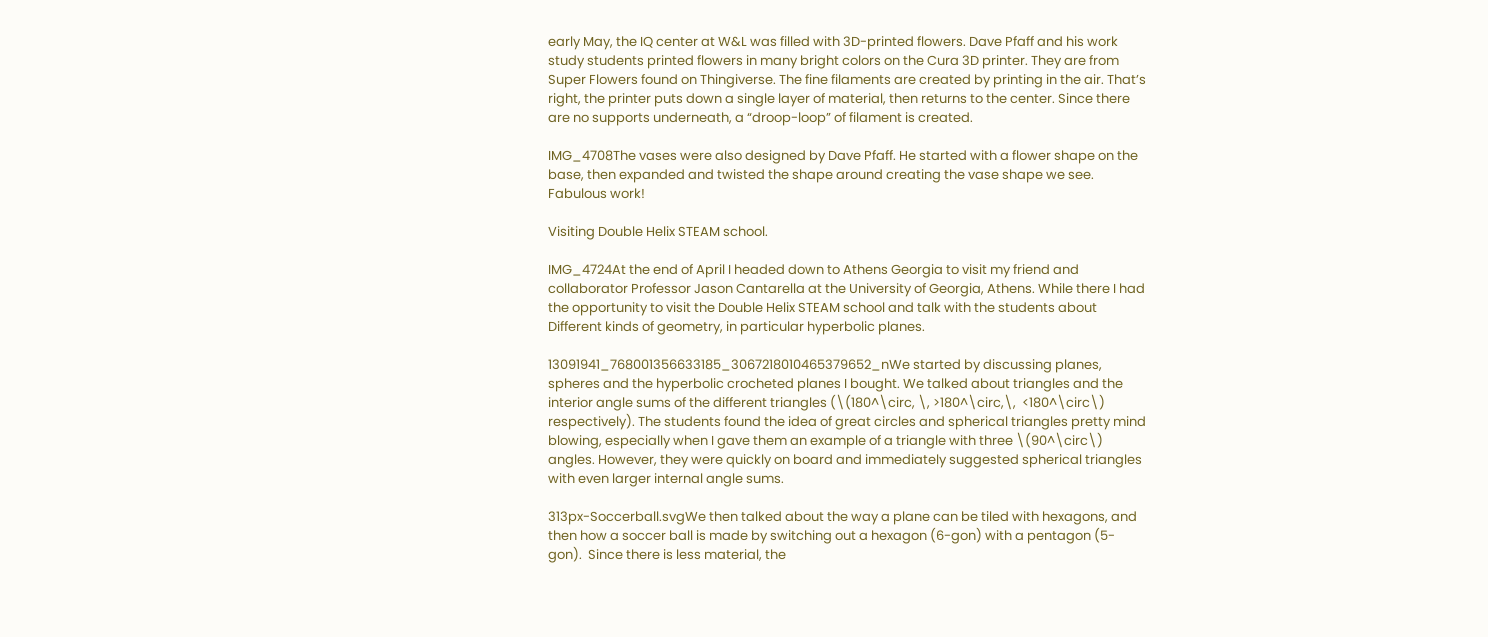early May, the IQ center at W&L was filled with 3D-printed flowers. Dave Pfaff and his work study students printed flowers in many bright colors on the Cura 3D printer. They are from Super Flowers found on Thingiverse. The fine filaments are created by printing in the air. That’s right, the printer puts down a single layer of material, then returns to the center. Since there are no supports underneath, a “droop-loop” of filament is created.

IMG_4708The vases were also designed by Dave Pfaff. He started with a flower shape on the base, then expanded and twisted the shape around creating the vase shape we see. Fabulous work!

Visiting Double Helix STEAM school.

IMG_4724At the end of April I headed down to Athens Georgia to visit my friend and collaborator Professor Jason Cantarella at the University of Georgia, Athens. While there I had the opportunity to visit the Double Helix STEAM school and talk with the students about Different kinds of geometry, in particular hyperbolic planes.

13091941_768001356633185_3067218010465379652_nWe started by discussing planes, spheres and the hyperbolic crocheted planes I bought. We talked about triangles and the interior angle sums of the different triangles (\(180^\circ, \, >180^\circ,\,  <180^\circ\) respectively). The students found the idea of great circles and spherical triangles pretty mind blowing, especially when I gave them an example of a triangle with three \(90^\circ\) angles. However, they were quickly on board and immediately suggested spherical triangles with even larger internal angle sums.

313px-Soccerball.svgWe then talked about the way a plane can be tiled with hexagons, and then how a soccer ball is made by switching out a hexagon (6-gon) with a pentagon (5-gon).  Since there is less material, the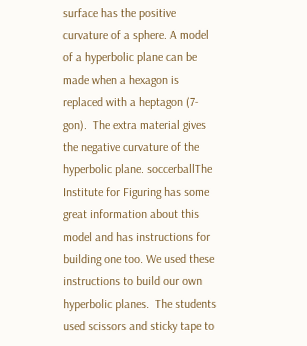surface has the positive curvature of a sphere. A model of a hyperbolic plane can be made when a hexagon is replaced with a heptagon (7-gon).  The extra material gives the negative curvature of the hyperbolic plane. soccerballThe Institute for Figuring has some great information about this model and has instructions for building one too. We used these instructions to build our own hyperbolic planes.  The students used scissors and sticky tape to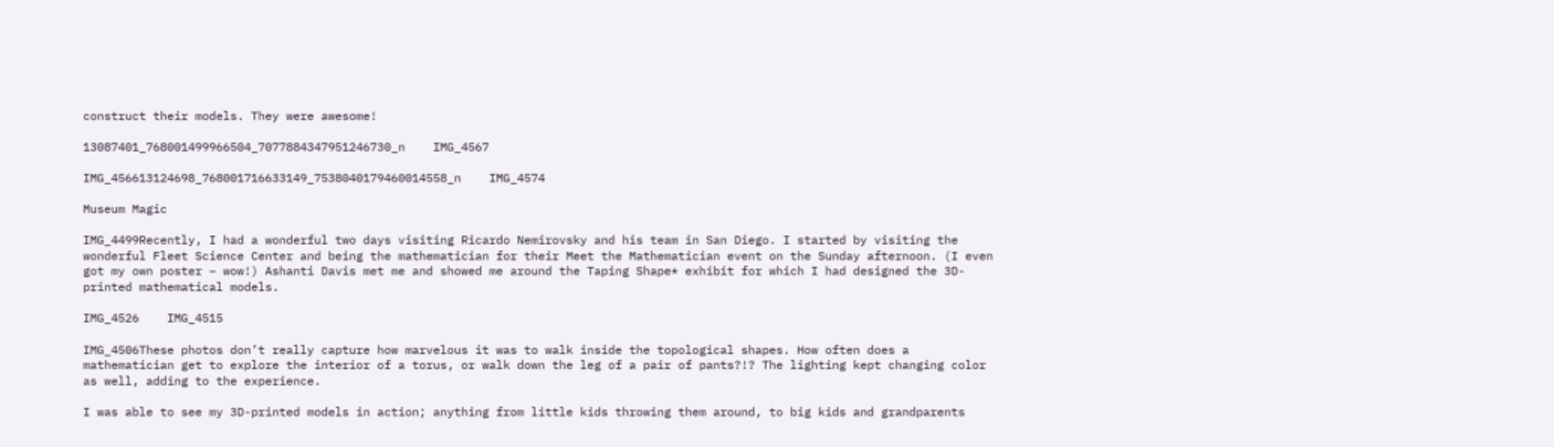construct their models. They were awesome!

13087401_768001499966504_7077884347951246730_n    IMG_4567

IMG_456613124698_768001716633149_7538040179460014558_n    IMG_4574

Museum Magic

IMG_4499Recently, I had a wonderful two days visiting Ricardo Nemirovsky and his team in San Diego. I started by visiting the wonderful Fleet Science Center and being the mathematician for their Meet the Mathematician event on the Sunday afternoon. (I even got my own poster – wow!) Ashanti Davis met me and showed me around the Taping Shape* exhibit for which I had designed the 3D-printed mathematical models.

IMG_4526    IMG_4515

IMG_4506These photos don’t really capture how marvelous it was to walk inside the topological shapes. How often does a mathematician get to explore the interior of a torus, or walk down the leg of a pair of pants?!? The lighting kept changing color as well, adding to the experience.

I was able to see my 3D-printed models in action; anything from little kids throwing them around, to big kids and grandparents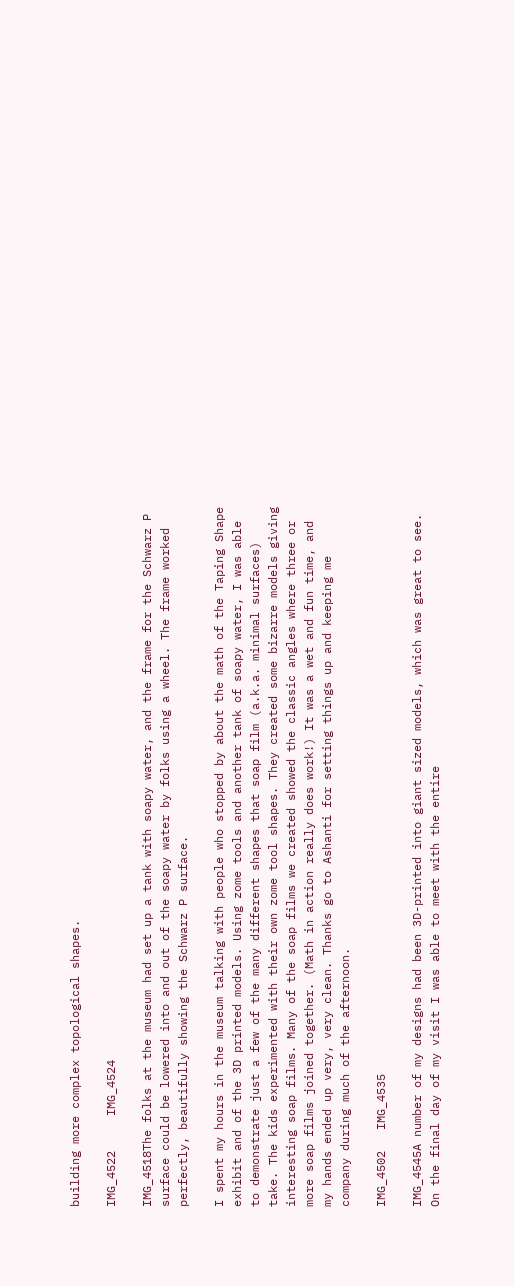building more complex topological shapes.

IMG_4522     IMG_4524

IMG_4518The folks at the museum had set up a tank with soapy water, and the frame for the Schwarz P surface could be lowered into and out of the soapy water by folks using a wheel. The frame worked perfectly, beautifully showing the Schwarz P surface.

I spent my hours in the museum talking with people who stopped by about the math of the Taping Shape exhibit and of the 3D printed models. Using zome tools and another tank of soapy water, I was able to demonstrate just a few of the many different shapes that soap film (a.k.a. minimal surfaces) take. The kids experimented with their own zome tool shapes. They created some bizarre models giving interesting soap films. Many of the soap films we created showed the classic angles where three or more soap films joined together. (Math in action really does work!) It was a wet and fun time, and my hands ended up very, very clean. Thanks go to Ashanti for setting things up and keeping me company during much of the afternoon.

IMG_4502   IMG_4535

IMG_4545A number of my designs had been 3D-printed into giant sized models, which was great to see. On the final day of my visit I was able to meet with the entire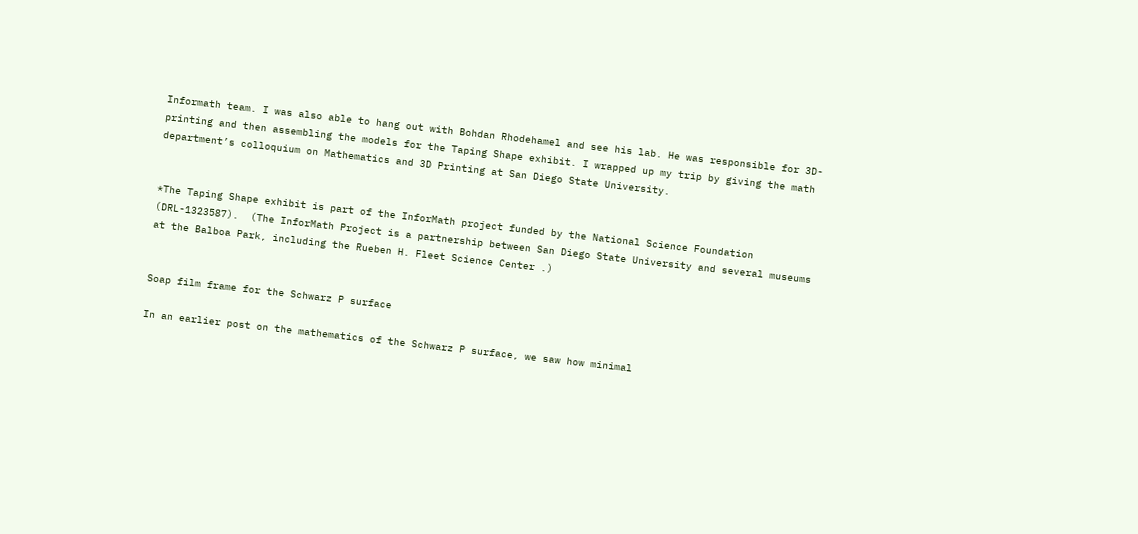Informath team. I was also able to hang out with Bohdan Rhodehamel and see his lab. He was responsible for 3D-printing and then assembling the models for the Taping Shape exhibit. I wrapped up my trip by giving the math department’s colloquium on Mathematics and 3D Printing at San Diego State University.


*The Taping Shape exhibit is part of the InforMath project funded by the National Science Foundation (DRL-1323587).  (The InforMath Project is a partnership between San Diego State University and several museums at the Balboa Park, including the Rueben H. Fleet Science Center .)


Soap film frame for the Schwarz P surface

In an earlier post on the mathematics of the Schwarz P surface, we saw how minimal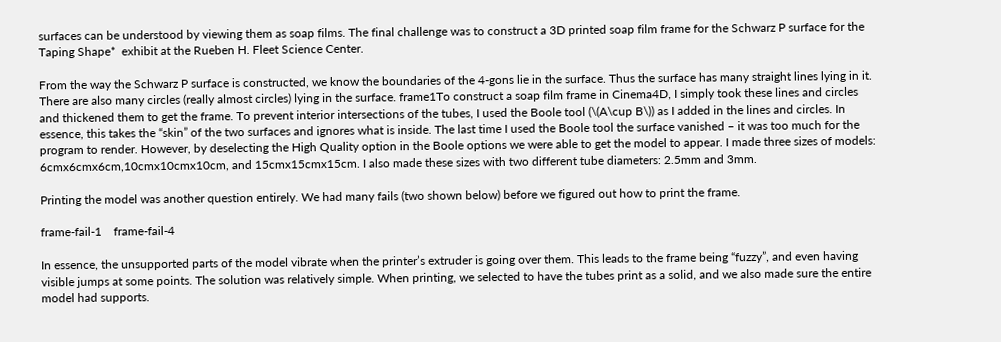surfaces can be understood by viewing them as soap films. The final challenge was to construct a 3D printed soap film frame for the Schwarz P surface for the Taping Shape*  exhibit at the Rueben H. Fleet Science Center.

From the way the Schwarz P surface is constructed, we know the boundaries of the 4-gons lie in the surface. Thus the surface has many straight lines lying in it. There are also many circles (really almost circles) lying in the surface. frame1To construct a soap film frame in Cinema4D, I simply took these lines and circles and thickened them to get the frame. To prevent interior intersections of the tubes, I used the Boole tool (\(A\cup B\)) as I added in the lines and circles. In essence, this takes the “skin” of the two surfaces and ignores what is inside. The last time I used the Boole tool the surface vanished – it was too much for the program to render. However, by deselecting the High Quality option in the Boole options we were able to get the model to appear. I made three sizes of models: 6cmx6cmx6cm,10cmx10cmx10cm, and 15cmx15cmx15cm. I also made these sizes with two different tube diameters: 2.5mm and 3mm.

Printing the model was another question entirely. We had many fails (two shown below) before we figured out how to print the frame.

frame-fail-1    frame-fail-4

In essence, the unsupported parts of the model vibrate when the printer’s extruder is going over them. This leads to the frame being “fuzzy”, and even having visible jumps at some points. The solution was relatively simple. When printing, we selected to have the tubes print as a solid, and we also made sure the entire model had supports.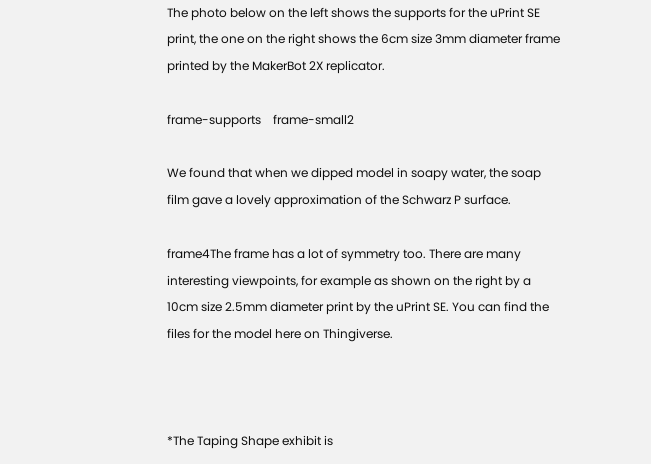The photo below on the left shows the supports for the uPrint SE print, the one on the right shows the 6cm size 3mm diameter frame printed by the MakerBot 2X replicator.

frame-supports    frame-small2

We found that when we dipped model in soapy water, the soap film gave a lovely approximation of the Schwarz P surface.

frame4The frame has a lot of symmetry too. There are many interesting viewpoints, for example as shown on the right by a 10cm size 2.5mm diameter print by the uPrint SE. You can find the files for the model here on Thingiverse.



*The Taping Shape exhibit is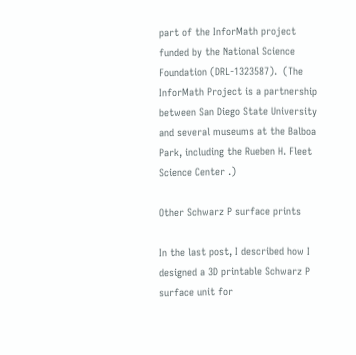part of the InforMath project funded by the National Science Foundation (DRL-1323587).  (The InforMath Project is a partnership between San Diego State University and several museums at the Balboa Park, including the Rueben H. Fleet Science Center .)

Other Schwarz P surface prints

In the last post, I described how I designed a 3D printable Schwarz P surface unit for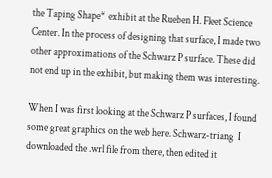the Taping Shape*  exhibit at the Rueben H. Fleet Science Center. In the process of designing that surface, I made two other approximations of the Schwarz P surface. These did not end up in the exhibit, but making them was interesting.

When I was first looking at the Schwarz P surfaces, I found some great graphics on the web here. Schwarz-triang  I downloaded the .wrl file from there, then edited it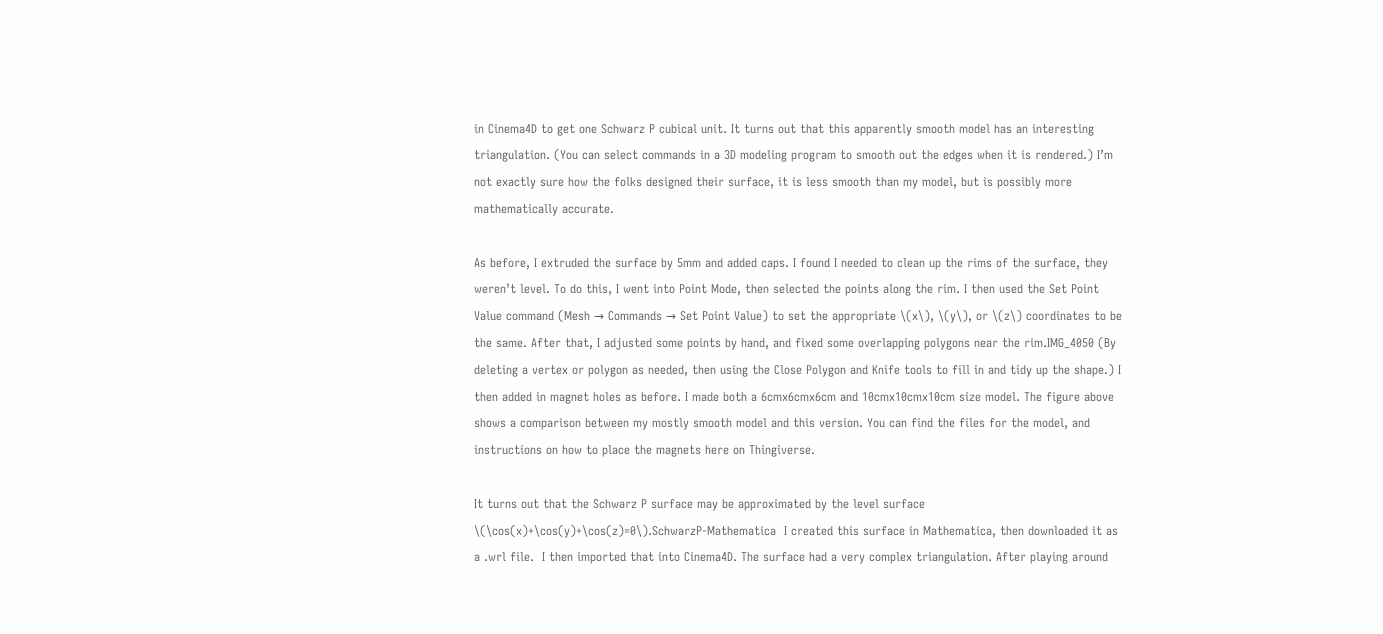in Cinema4D to get one Schwarz P cubical unit. It turns out that this apparently smooth model has an interesting triangulation. (You can select commands in a 3D modeling program to smooth out the edges when it is rendered.) I’m not exactly sure how the folks designed their surface, it is less smooth than my model, but is possibly more mathematically accurate.

As before, I extruded the surface by 5mm and added caps. I found I needed to clean up the rims of the surface, they weren’t level. To do this, I went into Point Mode, then selected the points along the rim. I then used the Set Point Value command (Mesh → Commands → Set Point Value) to set the appropriate \(x\), \(y\), or \(z\) coordinates to be the same. After that, I adjusted some points by hand, and fixed some overlapping polygons near the rim.IMG_4050 (By deleting a vertex or polygon as needed, then using the Close Polygon and Knife tools to fill in and tidy up the shape.) I then added in magnet holes as before. I made both a 6cmx6cmx6cm and 10cmx10cmx10cm size model. The figure above shows a comparison between my mostly smooth model and this version. You can find the files for the model, and instructions on how to place the magnets here on Thingiverse.

It turns out that the Schwarz P surface may be approximated by the level surface \(\cos(x)+\cos(y)+\cos(z)=0\).SchwarzP-Mathematica  I created this surface in Mathematica, then downloaded it as a .wrl file.  I then imported that into Cinema4D. The surface had a very complex triangulation. After playing around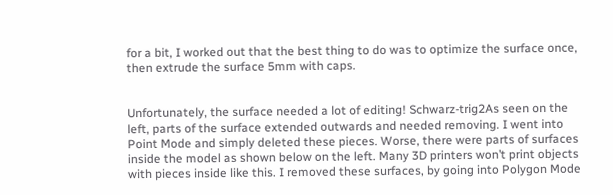for a bit, I worked out that the best thing to do was to optimize the surface once, then extrude the surface 5mm with caps.


Unfortunately, the surface needed a lot of editing! Schwarz-trig2As seen on the left, parts of the surface extended outwards and needed removing. I went into Point Mode and simply deleted these pieces. Worse, there were parts of surfaces inside the model as shown below on the left. Many 3D printers won’t print objects with pieces inside like this. I removed these surfaces, by going into Polygon Mode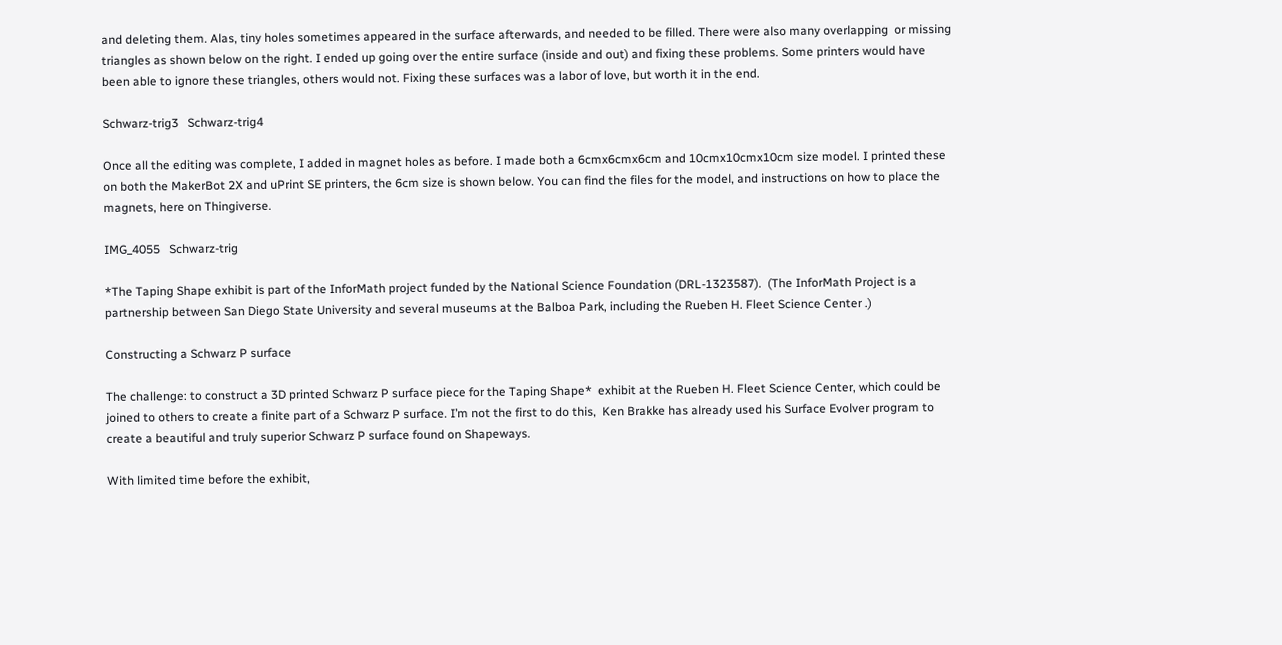and deleting them. Alas, tiny holes sometimes appeared in the surface afterwards, and needed to be filled. There were also many overlapping  or missing triangles as shown below on the right. I ended up going over the entire surface (inside and out) and fixing these problems. Some printers would have been able to ignore these triangles, others would not. Fixing these surfaces was a labor of love, but worth it in the end.

Schwarz-trig3   Schwarz-trig4

Once all the editing was complete, I added in magnet holes as before. I made both a 6cmx6cmx6cm and 10cmx10cmx10cm size model. I printed these on both the MakerBot 2X and uPrint SE printers, the 6cm size is shown below. You can find the files for the model, and instructions on how to place the magnets, here on Thingiverse.

IMG_4055   Schwarz-trig

*The Taping Shape exhibit is part of the InforMath project funded by the National Science Foundation (DRL-1323587).  (The InforMath Project is a partnership between San Diego State University and several museums at the Balboa Park, including the Rueben H. Fleet Science Center .)

Constructing a Schwarz P surface

The challenge: to construct a 3D printed Schwarz P surface piece for the Taping Shape*  exhibit at the Rueben H. Fleet Science Center, which could be joined to others to create a finite part of a Schwarz P surface. I’m not the first to do this,  Ken Brakke has already used his Surface Evolver program to create a beautiful and truly superior Schwarz P surface found on Shapeways.

With limited time before the exhibit,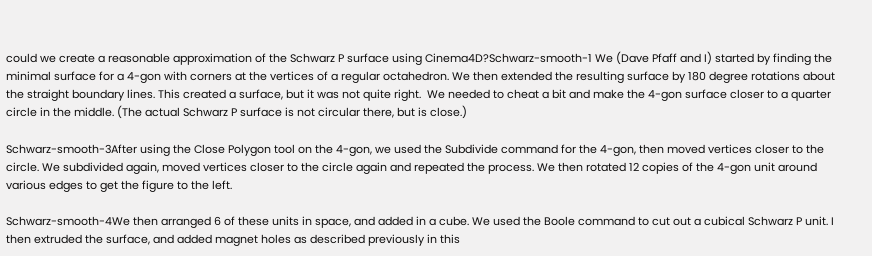could we create a reasonable approximation of the Schwarz P surface using Cinema4D?Schwarz-smooth-1 We (Dave Pfaff and I) started by finding the minimal surface for a 4-gon with corners at the vertices of a regular octahedron. We then extended the resulting surface by 180 degree rotations about the straight boundary lines. This created a surface, but it was not quite right.  We needed to cheat a bit and make the 4-gon surface closer to a quarter circle in the middle. (The actual Schwarz P surface is not circular there, but is close.)

Schwarz-smooth-3After using the Close Polygon tool on the 4-gon, we used the Subdivide command for the 4-gon, then moved vertices closer to the circle. We subdivided again, moved vertices closer to the circle again and repeated the process. We then rotated 12 copies of the 4-gon unit around various edges to get the figure to the left.

Schwarz-smooth-4We then arranged 6 of these units in space, and added in a cube. We used the Boole command to cut out a cubical Schwarz P unit. I then extruded the surface, and added magnet holes as described previously in this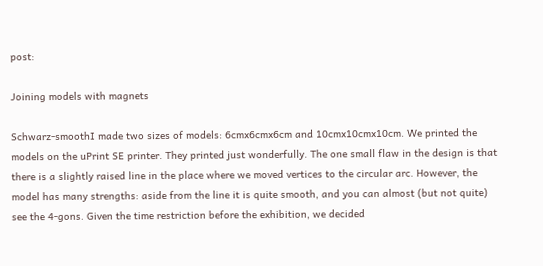post:

Joining models with magnets

Schwarz-smoothI made two sizes of models: 6cmx6cmx6cm and 10cmx10cmx10cm. We printed the models on the uPrint SE printer. They printed just wonderfully. The one small flaw in the design is that there is a slightly raised line in the place where we moved vertices to the circular arc. However, the model has many strengths: aside from the line it is quite smooth, and you can almost (but not quite) see the 4-gons. Given the time restriction before the exhibition, we decided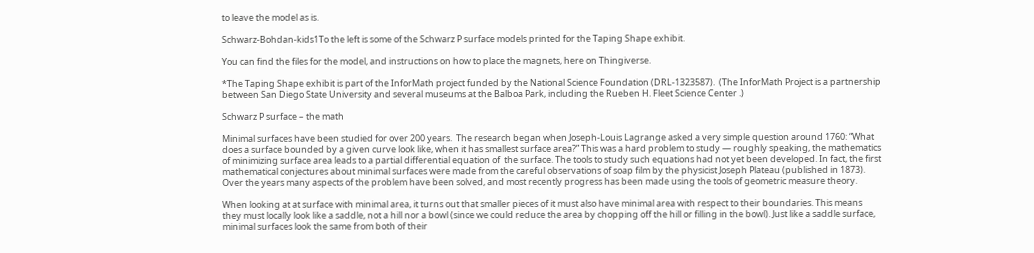to leave the model as is.

Schwarz-Bohdan-kids1To the left is some of the Schwarz P surface models printed for the Taping Shape exhibit.

You can find the files for the model, and instructions on how to place the magnets, here on Thingiverse.

*The Taping Shape exhibit is part of the InforMath project funded by the National Science Foundation (DRL-1323587).  (The InforMath Project is a partnership between San Diego State University and several museums at the Balboa Park, including the Rueben H. Fleet Science Center .)

Schwarz P surface – the math

Minimal surfaces have been studied for over 200 years.  The research began when Joseph-Louis Lagrange asked a very simple question around 1760: “What does a surface bounded by a given curve look like, when it has smallest surface area?” This was a hard problem to study — roughly speaking, the mathematics of minimizing surface area leads to a partial differential equation of  the surface. The tools to study such equations had not yet been developed. In fact, the first mathematical conjectures about minimal surfaces were made from the careful observations of soap film by the physicist Joseph Plateau (published in 1873). Over the years many aspects of the problem have been solved, and most recently progress has been made using the tools of geometric measure theory.

When looking at at surface with minimal area, it turns out that smaller pieces of it must also have minimal area with respect to their boundaries. This means they must locally look like a saddle, not a hill nor a bowl (since we could reduce the area by chopping off the hill or filling in the bowl). Just like a saddle surface, minimal surfaces look the same from both of their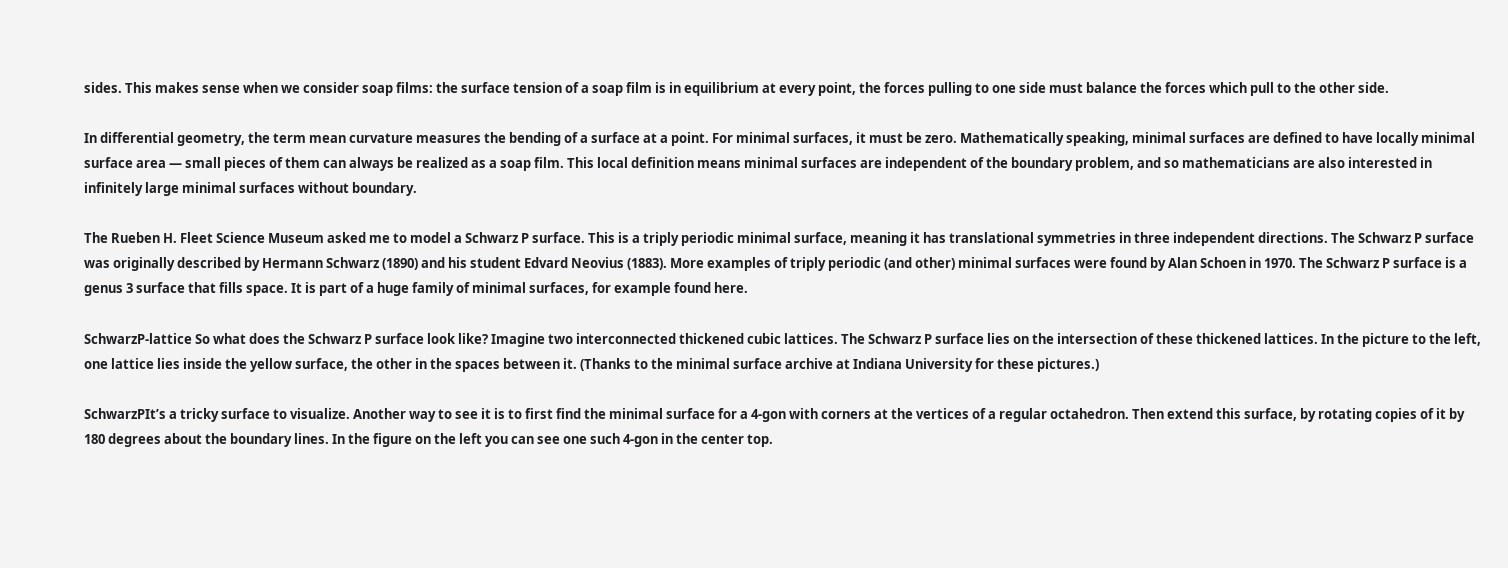sides. This makes sense when we consider soap films: the surface tension of a soap film is in equilibrium at every point, the forces pulling to one side must balance the forces which pull to the other side.

In differential geometry, the term mean curvature measures the bending of a surface at a point. For minimal surfaces, it must be zero. Mathematically speaking, minimal surfaces are defined to have locally minimal surface area — small pieces of them can always be realized as a soap film. This local definition means minimal surfaces are independent of the boundary problem, and so mathematicians are also interested in infinitely large minimal surfaces without boundary.

The Rueben H. Fleet Science Museum asked me to model a Schwarz P surface. This is a triply periodic minimal surface, meaning it has translational symmetries in three independent directions. The Schwarz P surface was originally described by Hermann Schwarz (1890) and his student Edvard Neovius (1883). More examples of triply periodic (and other) minimal surfaces were found by Alan Schoen in 1970. The Schwarz P surface is a genus 3 surface that fills space. It is part of a huge family of minimal surfaces, for example found here.

SchwarzP-lattice So what does the Schwarz P surface look like? Imagine two interconnected thickened cubic lattices. The Schwarz P surface lies on the intersection of these thickened lattices. In the picture to the left, one lattice lies inside the yellow surface, the other in the spaces between it. (Thanks to the minimal surface archive at Indiana University for these pictures.)

SchwarzPIt’s a tricky surface to visualize. Another way to see it is to first find the minimal surface for a 4-gon with corners at the vertices of a regular octahedron. Then extend this surface, by rotating copies of it by 180 degrees about the boundary lines. In the figure on the left you can see one such 4-gon in the center top.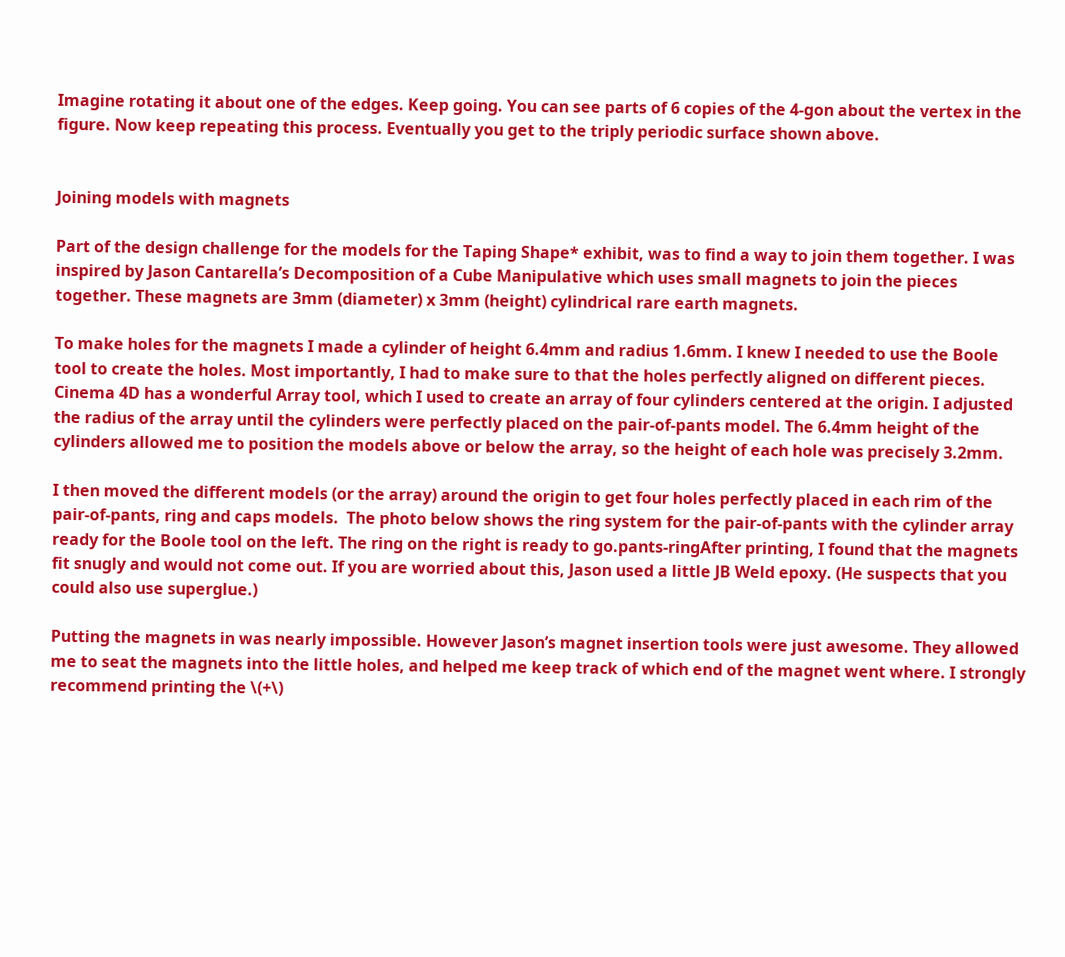Imagine rotating it about one of the edges. Keep going. You can see parts of 6 copies of the 4-gon about the vertex in the figure. Now keep repeating this process. Eventually you get to the triply periodic surface shown above.


Joining models with magnets

Part of the design challenge for the models for the Taping Shape* exhibit, was to find a way to join them together. I was inspired by Jason Cantarella’s Decomposition of a Cube Manipulative which uses small magnets to join the pieces together. These magnets are 3mm (diameter) x 3mm (height) cylindrical rare earth magnets.

To make holes for the magnets I made a cylinder of height 6.4mm and radius 1.6mm. I knew I needed to use the Boole tool to create the holes. Most importantly, I had to make sure to that the holes perfectly aligned on different pieces. Cinema 4D has a wonderful Array tool, which I used to create an array of four cylinders centered at the origin. I adjusted the radius of the array until the cylinders were perfectly placed on the pair-of-pants model. The 6.4mm height of the cylinders allowed me to position the models above or below the array, so the height of each hole was precisely 3.2mm.

I then moved the different models (or the array) around the origin to get four holes perfectly placed in each rim of the pair-of-pants, ring and caps models.  The photo below shows the ring system for the pair-of-pants with the cylinder array ready for the Boole tool on the left. The ring on the right is ready to go.pants-ringAfter printing, I found that the magnets fit snugly and would not come out. If you are worried about this, Jason used a little JB Weld epoxy. (He suspects that you could also use superglue.)

Putting the magnets in was nearly impossible. However Jason’s magnet insertion tools were just awesome. They allowed me to seat the magnets into the little holes, and helped me keep track of which end of the magnet went where. I strongly recommend printing the \(+\)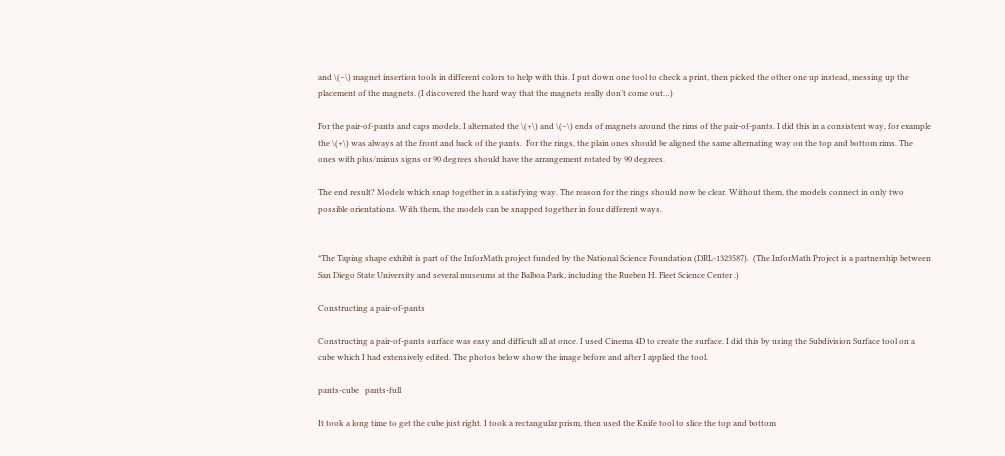and \(–\) magnet insertion tools in different colors to help with this. I put down one tool to check a print, then picked the other one up instead, messing up the placement of the magnets. (I discovered the hard way that the magnets really don’t come out…)

For the pair-of-pants and caps models, I alternated the \(+\) and \(–\) ends of magnets around the rims of the pair-of-pants. I did this in a consistent way, for example the \(+\) was always at the front and back of the pants.  For the rings, the plain ones should be aligned the same alternating way on the top and bottom rims. The ones with plus/minus signs or 90 degrees should have the arrangement rotated by 90 degrees.

The end result? Models which snap together in a satisfying way. The reason for the rings should now be clear. Without them, the models connect in only two possible orientations. With them, the models can be snapped together in four different ways.


*The Taping shape exhibit is part of the InforMath project funded by the National Science Foundation (DRL-1323587).  (The InforMath Project is a partnership between San Diego State University and several museums at the Balboa Park, including the Rueben H. Fleet Science Center .)

Constructing a pair-of-pants

Constructing a pair-of-pants surface was easy and difficult all at once. I used Cinema 4D to create the surface. I did this by using the Subdivision Surface tool on a cube which I had extensively edited. The photos below show the image before and after I applied the tool.

pants-cube   pants-full

It took a long time to get the cube just right. I took a rectangular prism, then used the Knife tool to slice the top and bottom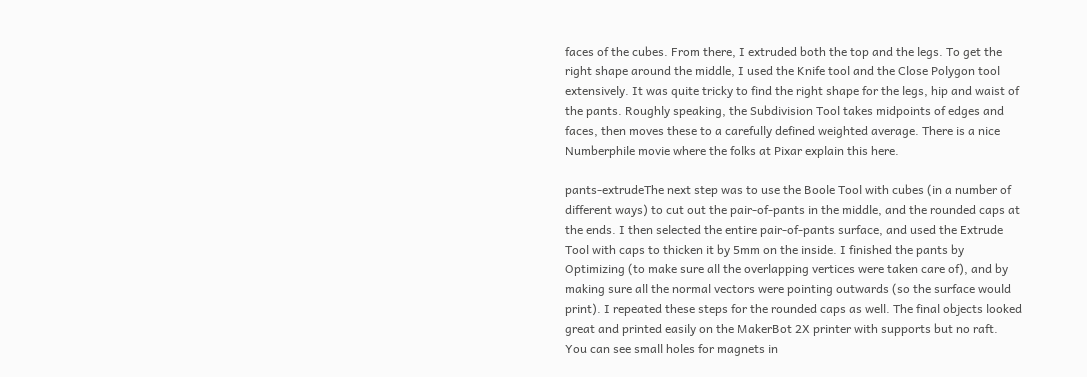faces of the cubes. From there, I extruded both the top and the legs. To get the right shape around the middle, I used the Knife tool and the Close Polygon tool extensively. It was quite tricky to find the right shape for the legs, hip and waist of the pants. Roughly speaking, the Subdivision Tool takes midpoints of edges and faces, then moves these to a carefully defined weighted average. There is a nice Numberphile movie where the folks at Pixar explain this here.

pants-extrudeThe next step was to use the Boole Tool with cubes (in a number of different ways) to cut out the pair-of-pants in the middle, and the rounded caps at the ends. I then selected the entire pair-of-pants surface, and used the Extrude Tool with caps to thicken it by 5mm on the inside. I finished the pants by Optimizing (to make sure all the overlapping vertices were taken care of), and by making sure all the normal vectors were pointing outwards (so the surface would print). I repeated these steps for the rounded caps as well. The final objects looked great and printed easily on the MakerBot 2X printer with supports but no raft. You can see small holes for magnets in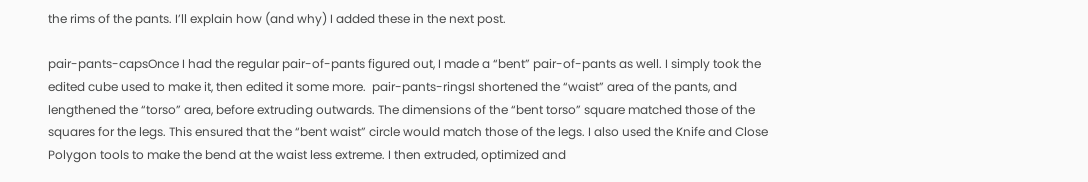the rims of the pants. I’ll explain how (and why) I added these in the next post.

pair-pants-capsOnce I had the regular pair-of-pants figured out, I made a “bent” pair-of-pants as well. I simply took the edited cube used to make it, then edited it some more.  pair-pants-ringsI shortened the “waist” area of the pants, and lengthened the “torso” area, before extruding outwards. The dimensions of the “bent torso” square matched those of the squares for the legs. This ensured that the “bent waist” circle would match those of the legs. I also used the Knife and Close Polygon tools to make the bend at the waist less extreme. I then extruded, optimized and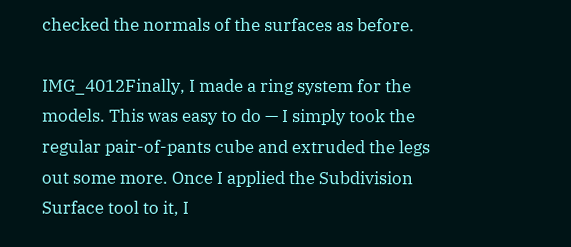checked the normals of the surfaces as before.

IMG_4012Finally, I made a ring system for the models. This was easy to do — I simply took the regular pair-of-pants cube and extruded the legs out some more. Once I applied the Subdivision Surface tool to it, I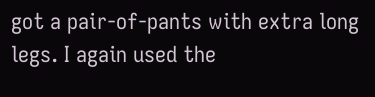got a pair-of-pants with extra long legs. I again used the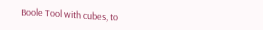Boole Tool with cubes, to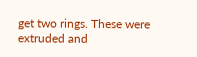get two rings. These were extruded and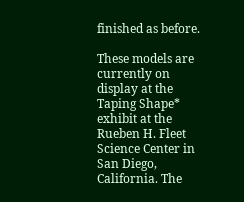finished as before.

These models are currently on display at the Taping Shape* exhibit at the Rueben H. Fleet Science Center in San Diego, California. The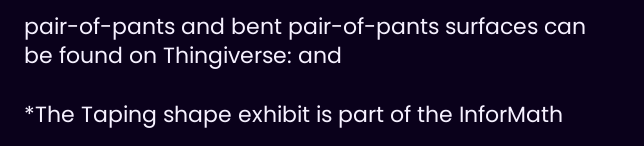pair-of-pants and bent pair-of-pants surfaces can be found on Thingiverse: and

*The Taping shape exhibit is part of the InforMath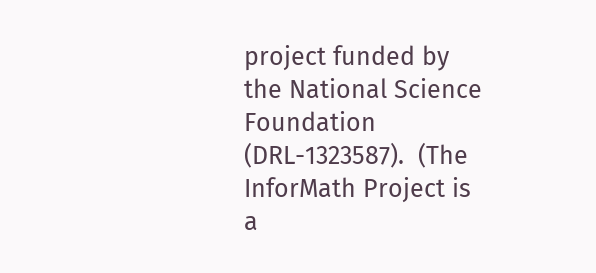project funded by the National Science Foundation (DRL-1323587).  (The InforMath Project is a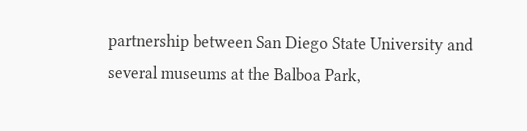partnership between San Diego State University and several museums at the Balboa Park,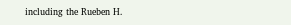including the Rueben H.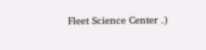Fleet Science Center .)